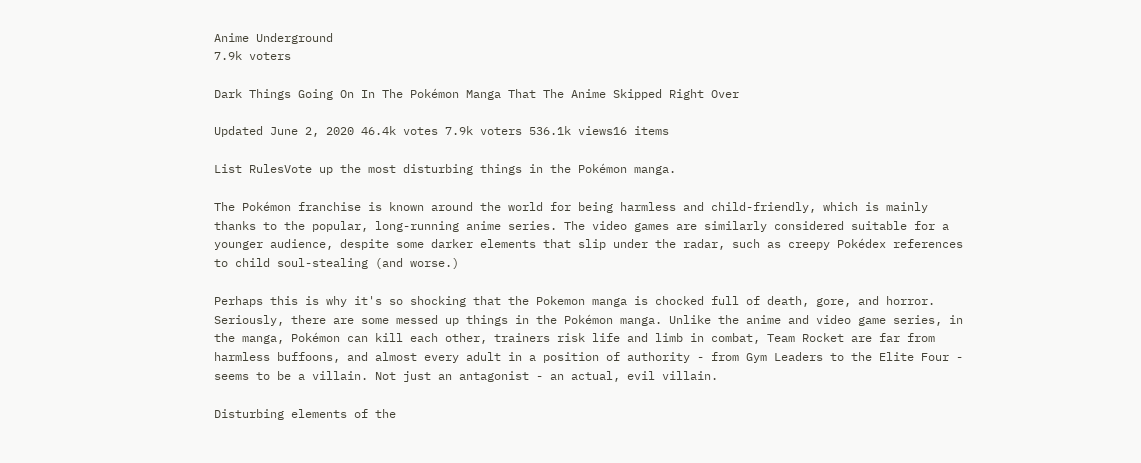Anime Underground
7.9k voters

Dark Things Going On In The Pokémon Manga That The Anime Skipped Right Over

Updated June 2, 2020 46.4k votes 7.9k voters 536.1k views16 items

List RulesVote up the most disturbing things in the Pokémon manga.

The Pokémon franchise is known around the world for being harmless and child-friendly, which is mainly thanks to the popular, long-running anime series. The video games are similarly considered suitable for a younger audience, despite some darker elements that slip under the radar, such as creepy Pokédex references to child soul-stealing (and worse.)

Perhaps this is why it's so shocking that the Pokemon manga is chocked full of death, gore, and horror. Seriously, there are some messed up things in the Pokémon manga. Unlike the anime and video game series, in the manga, Pokémon can kill each other, trainers risk life and limb in combat, Team Rocket are far from harmless buffoons, and almost every adult in a position of authority - from Gym Leaders to the Elite Four - seems to be a villain. Not just an antagonist - an actual, evil villain.

Disturbing elements of the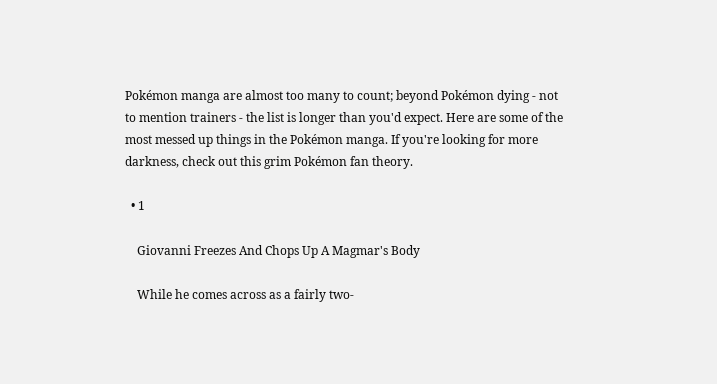Pokémon manga are almost too many to count; beyond Pokémon dying - not to mention trainers - the list is longer than you'd expect. Here are some of the most messed up things in the Pokémon manga. If you're looking for more darkness, check out this grim Pokémon fan theory.

  • 1

    Giovanni Freezes And Chops Up A Magmar's Body

    While he comes across as a fairly two-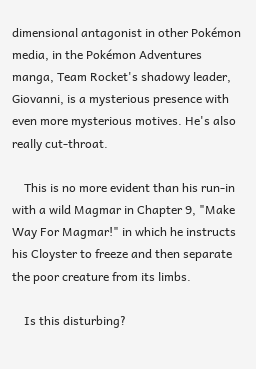dimensional antagonist in other Pokémon media, in the Pokémon Adventures manga, Team Rocket's shadowy leader, Giovanni, is a mysterious presence with even more mysterious motives. He's also really cut-throat.

    This is no more evident than his run-in with a wild Magmar in Chapter 9, "Make Way For Magmar!" in which he instructs his Cloyster to freeze and then separate the poor creature from its limbs.

    Is this disturbing?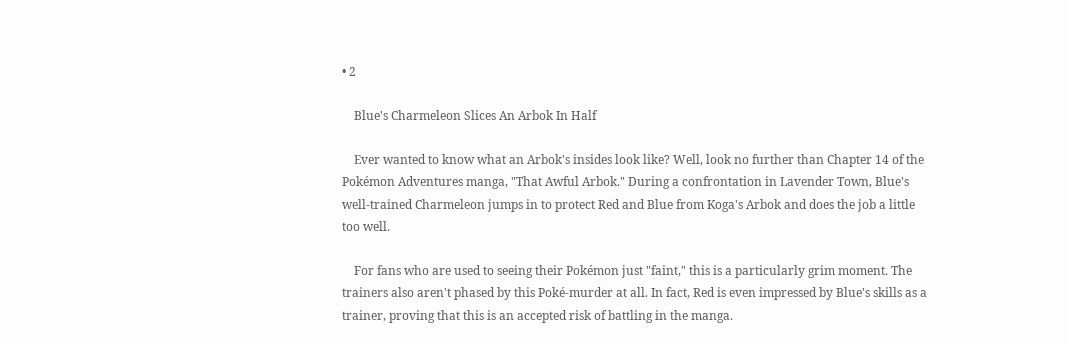• 2

    Blue's Charmeleon Slices An Arbok In Half

    Ever wanted to know what an Arbok's insides look like? Well, look no further than Chapter 14 of the Pokémon Adventures manga, "That Awful Arbok." During a confrontation in Lavender Town, Blue's well-trained Charmeleon jumps in to protect Red and Blue from Koga's Arbok and does the job a little too well.

    For fans who are used to seeing their Pokémon just "faint," this is a particularly grim moment. The trainers also aren't phased by this Poké-murder at all. In fact, Red is even impressed by Blue's skills as a trainer, proving that this is an accepted risk of battling in the manga.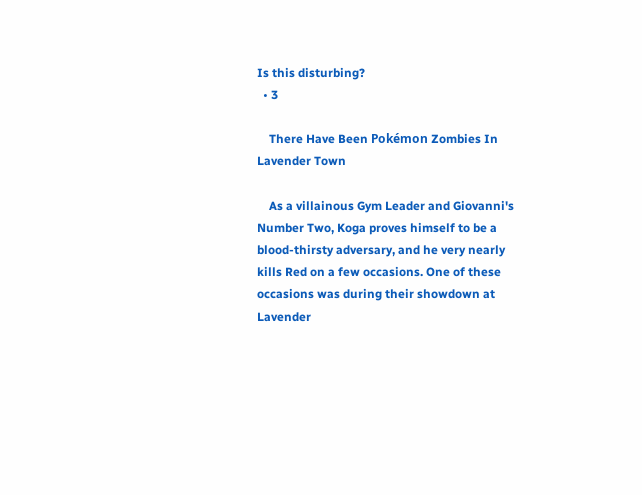Is this disturbing?
  • 3

    There Have Been Pokémon Zombies In Lavender Town

    As a villainous Gym Leader and Giovanni's Number Two, Koga proves himself to be a blood-thirsty adversary, and he very nearly kills Red on a few occasions. One of these occasions was during their showdown at Lavender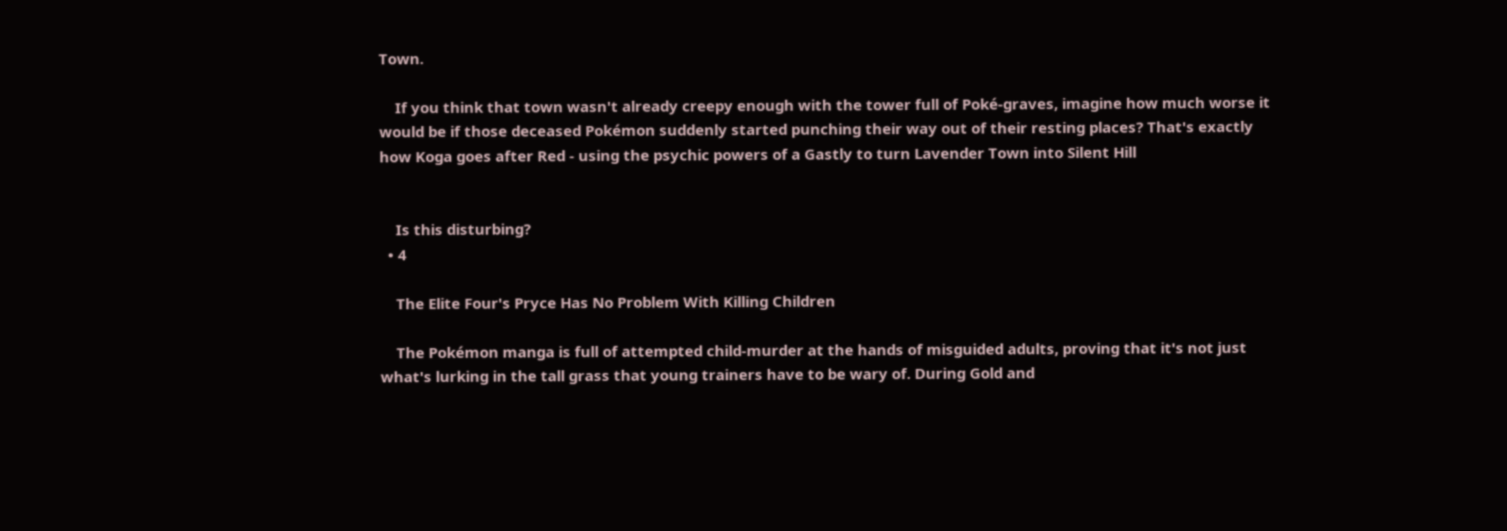Town.

    If you think that town wasn't already creepy enough with the tower full of Poké-graves, imagine how much worse it would be if those deceased Pokémon suddenly started punching their way out of their resting places? That's exactly how Koga goes after Red - using the psychic powers of a Gastly to turn Lavender Town into Silent Hill


    Is this disturbing?
  • 4

    The Elite Four's Pryce Has No Problem With Killing Children

    The Pokémon manga is full of attempted child-murder at the hands of misguided adults, proving that it's not just what's lurking in the tall grass that young trainers have to be wary of. During Gold and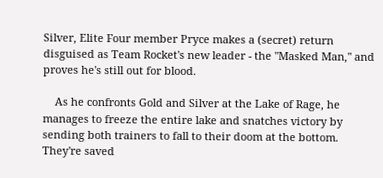Silver, Elite Four member Pryce makes a (secret) return disguised as Team Rocket's new leader - the "Masked Man," and proves he's still out for blood.

    As he confronts Gold and Silver at the Lake of Rage, he manages to freeze the entire lake and snatches victory by sending both trainers to fall to their doom at the bottom. They're saved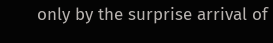only by the surprise arrival of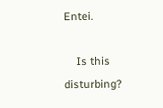Entei.

    Is this disturbing?